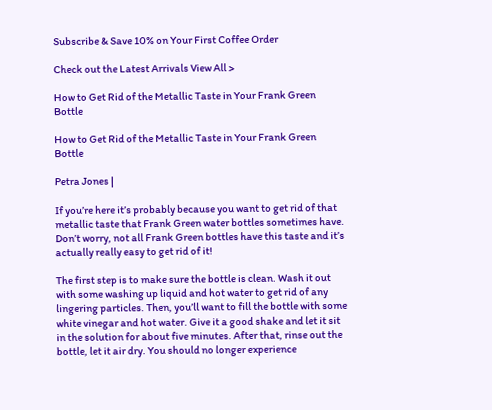Subscribe & Save 10% on Your First Coffee Order

Check out the Latest Arrivals View All >

How to Get Rid of the Metallic Taste in Your Frank Green Bottle

How to Get Rid of the Metallic Taste in Your Frank Green Bottle

Petra Jones |

If you’re here it’s probably because you want to get rid of that metallic taste that Frank Green water bottles sometimes have. Don’t worry, not all Frank Green bottles have this taste and it’s actually really easy to get rid of it!

The first step is to make sure the bottle is clean. Wash it out with some washing up liquid and hot water to get rid of any lingering particles. Then, you’ll want to fill the bottle with some white vinegar and hot water. Give it a good shake and let it sit in the solution for about five minutes. After that, rinse out the bottle, let it air dry. You should no longer experience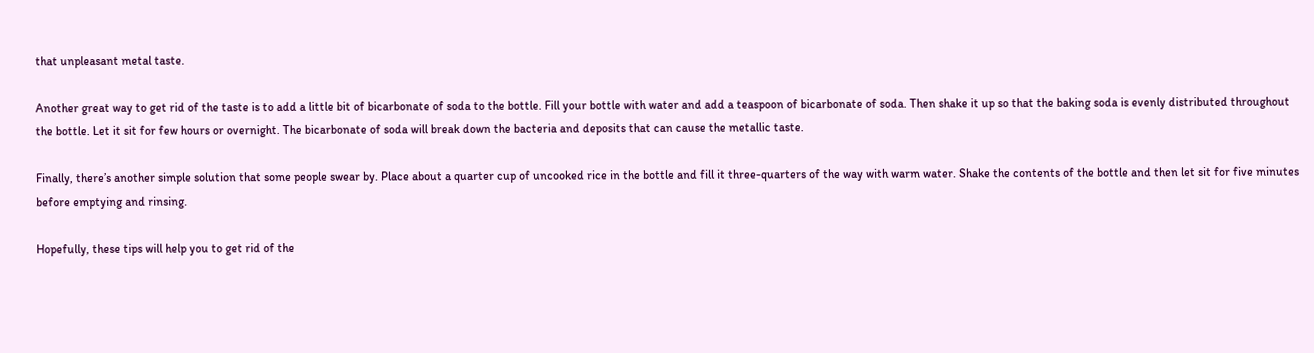that unpleasant metal taste.

Another great way to get rid of the taste is to add a little bit of bicarbonate of soda to the bottle. Fill your bottle with water and add a teaspoon of bicarbonate of soda. Then shake it up so that the baking soda is evenly distributed throughout the bottle. Let it sit for few hours or overnight. The bicarbonate of soda will break down the bacteria and deposits that can cause the metallic taste.

Finally, there’s another simple solution that some people swear by. Place about a quarter cup of uncooked rice in the bottle and fill it three-quarters of the way with warm water. Shake the contents of the bottle and then let sit for five minutes before emptying and rinsing.

Hopefully, these tips will help you to get rid of the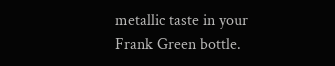metallic taste in your Frank Green bottle.